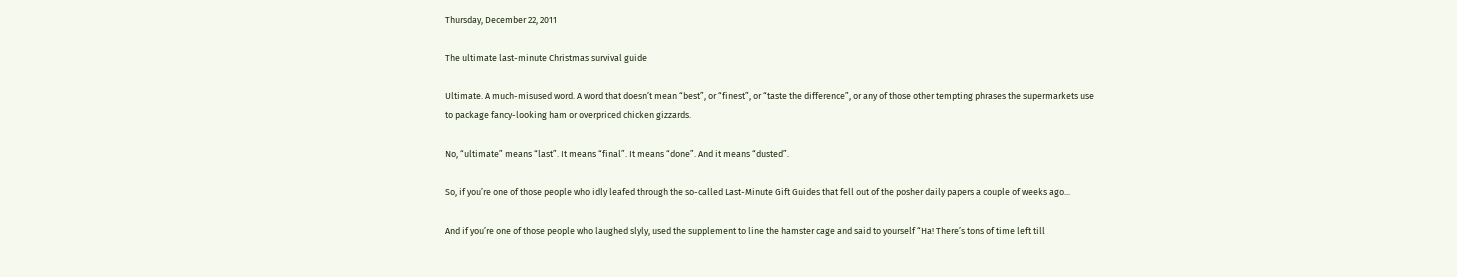Thursday, December 22, 2011

The ultimate last-minute Christmas survival guide

Ultimate. A much-misused word. A word that doesn’t mean “best”, or “finest”, or “taste the difference”, or any of those other tempting phrases the supermarkets use to package fancy-looking ham or overpriced chicken gizzards.

No, “ultimate” means “last”. It means “final”. It means “done”. And it means “dusted”.

So, if you’re one of those people who idly leafed through the so-called Last-Minute Gift Guides that fell out of the posher daily papers a couple of weeks ago...

And if you’re one of those people who laughed slyly, used the supplement to line the hamster cage and said to yourself “Ha! There’s tons of time left till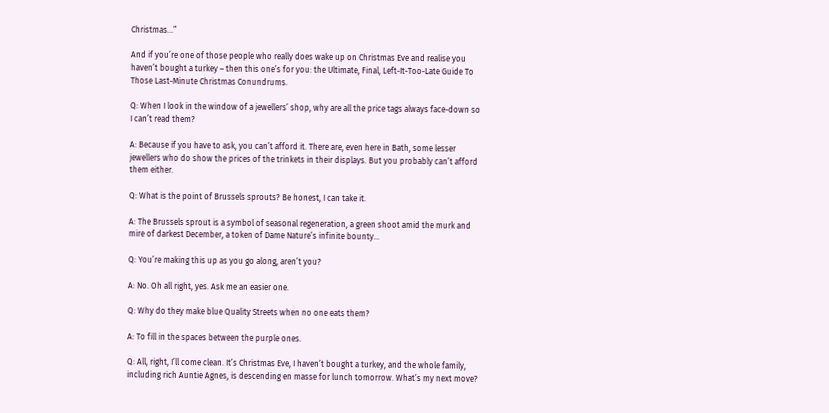Christmas...”

And if you’re one of those people who really does wake up on Christmas Eve and realise you haven’t bought a turkey – then this one’s for you: the Ultimate, Final, Left-It-Too-Late Guide To Those Last-Minute Christmas Conundrums.

Q: When I look in the window of a jewellers’ shop, why are all the price tags always face-down so I can’t read them?

A: Because if you have to ask, you can’t afford it. There are, even here in Bath, some lesser jewellers who do show the prices of the trinkets in their displays. But you probably can’t afford them either.

Q: What is the point of Brussels sprouts? Be honest, I can take it.

A: The Brussels sprout is a symbol of seasonal regeneration, a green shoot amid the murk and mire of darkest December, a token of Dame Nature’s infinite bounty...

Q: You’re making this up as you go along, aren’t you?

A: No. Oh all right, yes. Ask me an easier one.

Q: Why do they make blue Quality Streets when no one eats them?

A: To fill in the spaces between the purple ones.

Q: All, right, I’ll come clean. It’s Christmas Eve, I haven’t bought a turkey, and the whole family, including rich Auntie Agnes, is descending en masse for lunch tomorrow. What’s my next move?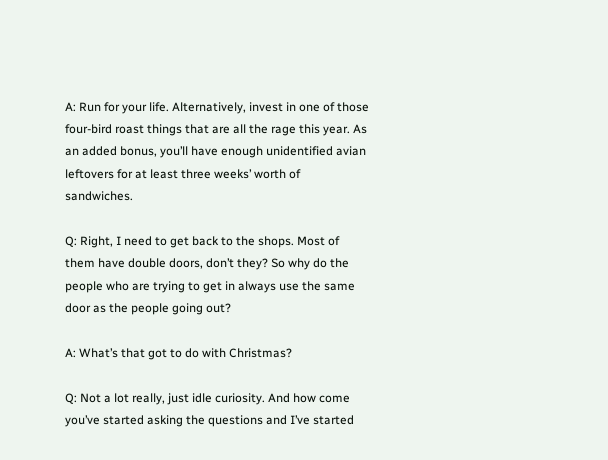A: Run for your life. Alternatively, invest in one of those four-bird roast things that are all the rage this year. As an added bonus, you’ll have enough unidentified avian leftovers for at least three weeks’ worth of sandwiches.

Q: Right, I need to get back to the shops. Most of them have double doors, don’t they? So why do the people who are trying to get in always use the same door as the people going out?

A: What’s that got to do with Christmas?

Q: Not a lot really, just idle curiosity. And how come you’ve started asking the questions and I’ve started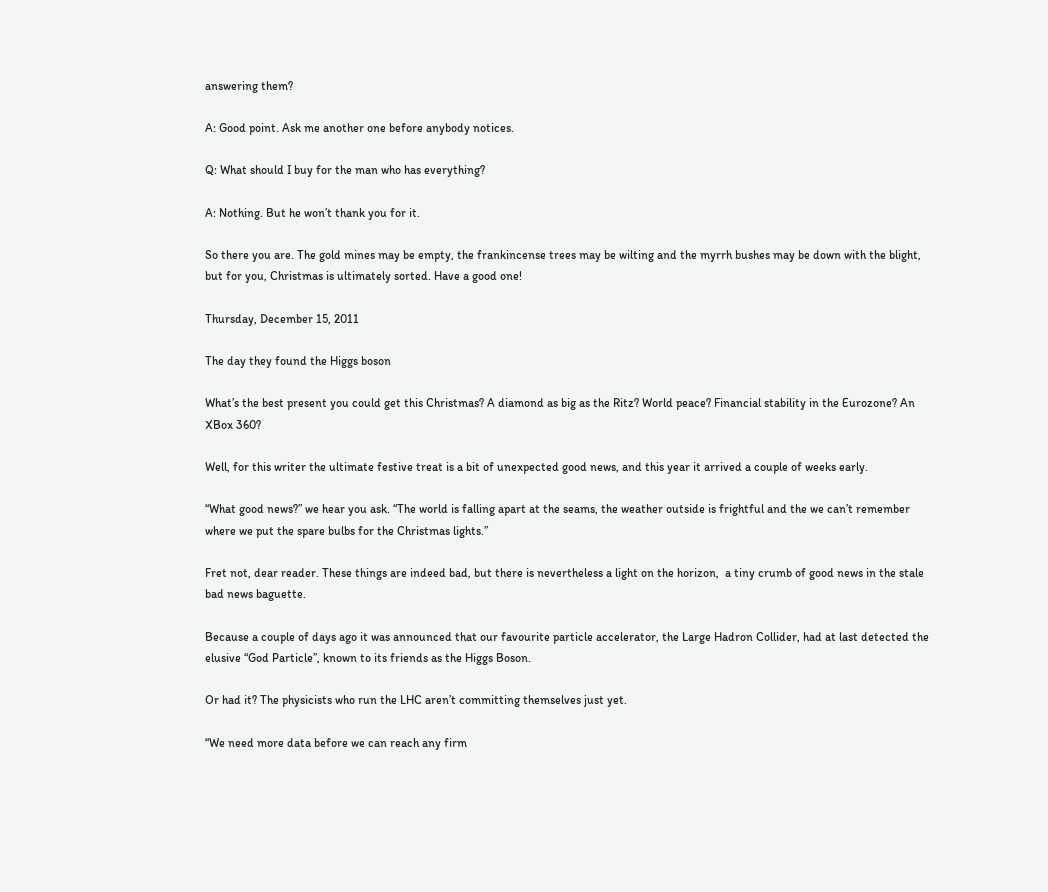answering them?

A: Good point. Ask me another one before anybody notices.

Q: What should I buy for the man who has everything?

A: Nothing. But he won’t thank you for it.

So there you are. The gold mines may be empty, the frankincense trees may be wilting and the myrrh bushes may be down with the blight, but for you, Christmas is ultimately sorted. Have a good one!

Thursday, December 15, 2011

The day they found the Higgs boson

What’s the best present you could get this Christmas? A diamond as big as the Ritz? World peace? Financial stability in the Eurozone? An XBox 360?

Well, for this writer the ultimate festive treat is a bit of unexpected good news, and this year it arrived a couple of weeks early.

“What good news?” we hear you ask. “The world is falling apart at the seams, the weather outside is frightful and the we can’t remember where we put the spare bulbs for the Christmas lights.”

Fret not, dear reader. These things are indeed bad, but there is nevertheless a light on the horizon,  a tiny crumb of good news in the stale bad news baguette.

Because a couple of days ago it was announced that our favourite particle accelerator, the Large Hadron Collider, had at last detected the elusive “God Particle”, known to its friends as the Higgs Boson.

Or had it? The physicists who run the LHC aren’t committing themselves just yet.

“We need more data before we can reach any firm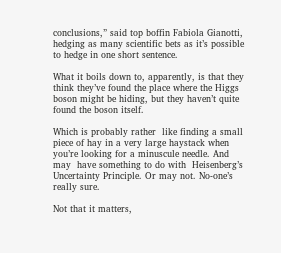conclusions,” said top boffin Fabiola Gianotti, hedging as many scientific bets as it’s possible to hedge in one short sentence.

What it boils down to, apparently, is that they think they’ve found the place where the Higgs boson might be hiding, but they haven’t quite found the boson itself.

Which is probably rather  like finding a small piece of hay in a very large haystack when you’re looking for a minuscule needle. And may  have something to do with  Heisenberg’s Uncertainty Principle. Or may not. No-one’s really sure.

Not that it matters,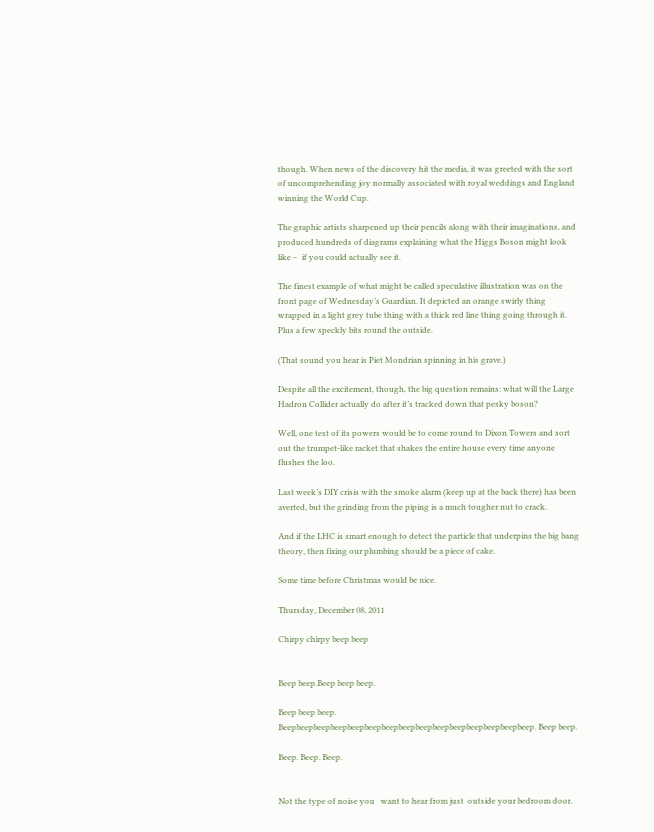though. When news of the discovery hit the media, it was greeted with the sort of uncomprehending joy normally associated with royal weddings and England winning the World Cup.

The graphic artists sharpened up their pencils along with their imaginations, and produced hundreds of diagrams explaining what the Higgs Boson might look like –  if you could actually see it.

The finest example of what might be called speculative illustration was on the front page of Wednesday’s Guardian. It depicted an orange swirly thing wrapped in a light grey tube thing with a thick red line thing going through it. Plus a few speckly bits round the outside.

(That sound you hear is Piet Mondrian spinning in his grave.)

Despite all the excitement, though, the big question remains: what will the Large Hadron Collider actually do after it’s tracked down that pesky boson?

Well, one test of its powers would be to come round to Dixon Towers and sort out the trumpet-like racket that shakes the entire house every time anyone flushes the loo.

Last week’s DIY crisis with the smoke alarm (keep up at the back there) has been averted, but the grinding from the piping is a much tougher nut to crack.

And if the LHC is smart enough to detect the particle that underpins the big bang theory, then fixing our plumbing should be a piece of cake.

Some time before Christmas would be nice.

Thursday, December 08, 2011

Chirpy chirpy beep beep


Beep beep.Beep beep beep.

Beep beep beep. Beepbeepbeepbeepbeepbeepbeepbeepbeepbeepbeepbeepbeepbeepbeep. Beep beep.

Beep. Beep. Beep.


Not the type of noise you   want to hear from just  outside your bedroom door.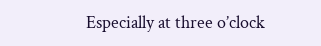Especially at three o’clock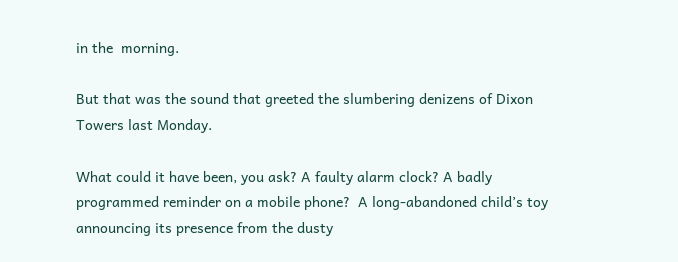in the  morning.

But that was the sound that greeted the slumbering denizens of Dixon Towers last Monday.

What could it have been, you ask? A faulty alarm clock? A badly programmed reminder on a mobile phone?  A long-abandoned child’s toy announcing its presence from the dusty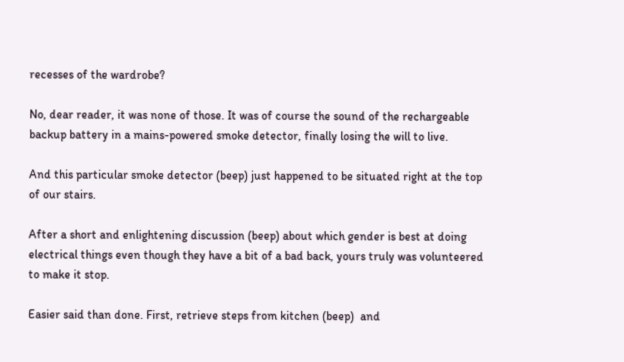recesses of the wardrobe?

No, dear reader, it was none of those. It was of course the sound of the rechargeable backup battery in a mains-powered smoke detector, finally losing the will to live.

And this particular smoke detector (beep) just happened to be situated right at the top of our stairs.

After a short and enlightening discussion (beep) about which gender is best at doing electrical things even though they have a bit of a bad back, yours truly was volunteered to make it stop.

Easier said than done. First, retrieve steps from kitchen (beep)  and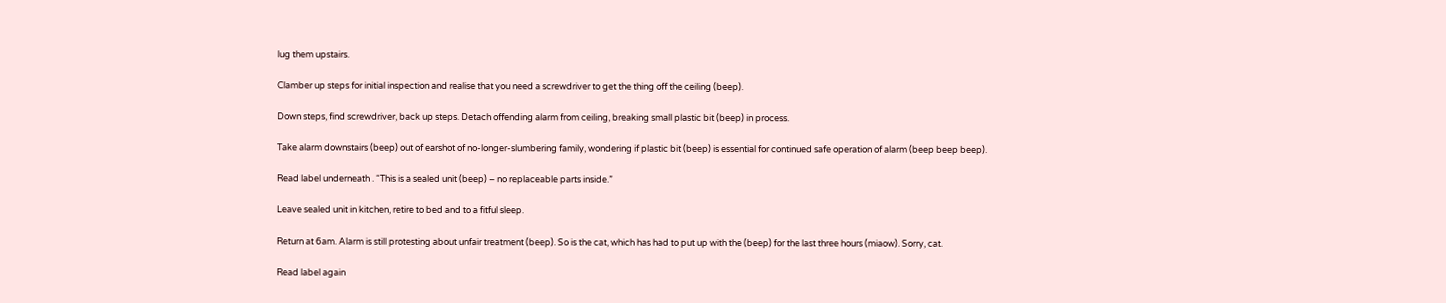lug them upstairs.

Clamber up steps for initial inspection and realise that you need a screwdriver to get the thing off the ceiling (beep).

Down steps, find screwdriver, back up steps. Detach offending alarm from ceiling, breaking small plastic bit (beep) in process.

Take alarm downstairs (beep) out of earshot of no-longer-slumbering family, wondering if plastic bit (beep) is essential for continued safe operation of alarm (beep beep beep).

Read label underneath . “This is a sealed unit (beep) – no replaceable parts inside.”

Leave sealed unit in kitchen, retire to bed and to a fitful sleep.

Return at 6am. Alarm is still protesting about unfair treatment (beep). So is the cat, which has had to put up with the (beep) for the last three hours (miaow). Sorry, cat.

Read label again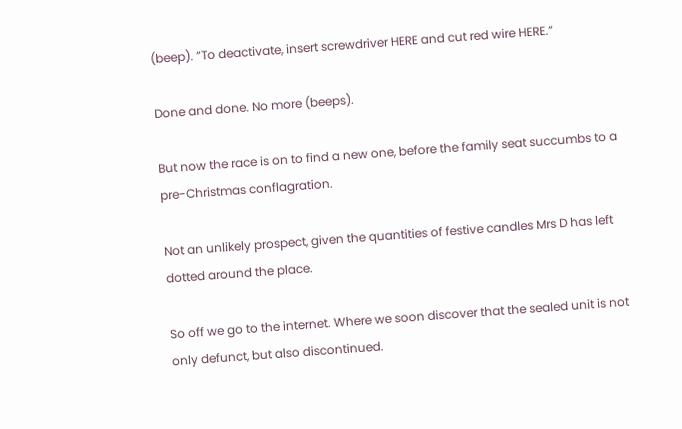(beep). “To deactivate, insert screwdriver HERE and cut red wire HERE.”

Done and done. No more (beeps).

But now the race is on to find a new one, before the family seat succumbs to a pre-Christmas conflagration.

Not an unlikely prospect, given the quantities of festive candles Mrs D has left dotted around the place.

So off we go to the internet. Where we soon discover that the sealed unit is not only defunct, but also discontinued.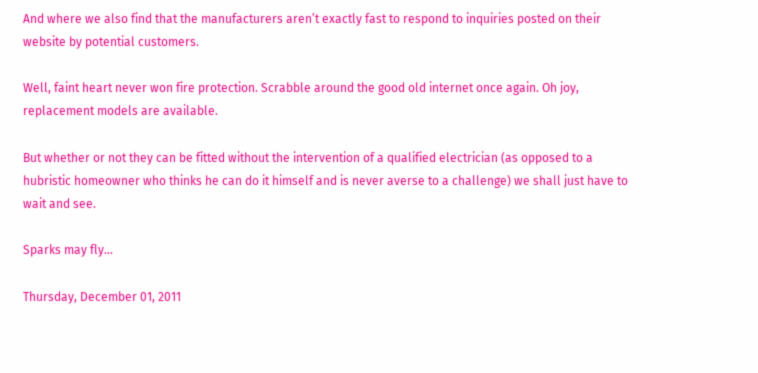And where we also find that the manufacturers aren’t exactly fast to respond to inquiries posted on their website by potential customers.

Well, faint heart never won fire protection. Scrabble around the good old internet once again. Oh joy, replacement models are available.

But whether or not they can be fitted without the intervention of a qualified electrician (as opposed to a hubristic homeowner who thinks he can do it himself and is never averse to a challenge) we shall just have to wait and see.

Sparks may fly...

Thursday, December 01, 2011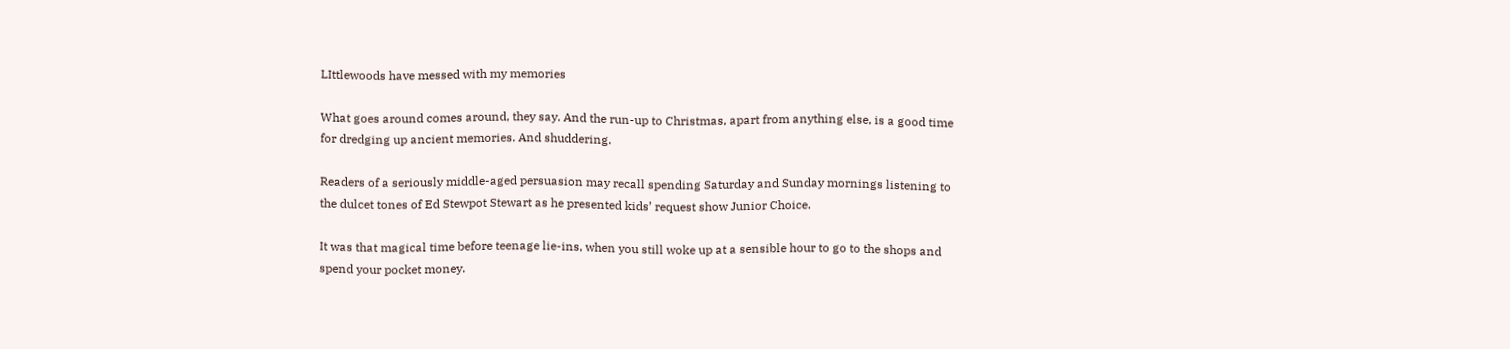LIttlewoods have messed with my memories

What goes around comes around, they say. And the run-up to Christmas, apart from anything else, is a good time for dredging up ancient memories. And shuddering.

Readers of a seriously middle-aged persuasion may recall spending Saturday and Sunday mornings listening to the dulcet tones of Ed Stewpot Stewart as he presented kids’ request show Junior Choice.

It was that magical time before teenage lie-ins, when you still woke up at a sensible hour to go to the shops and spend your pocket money.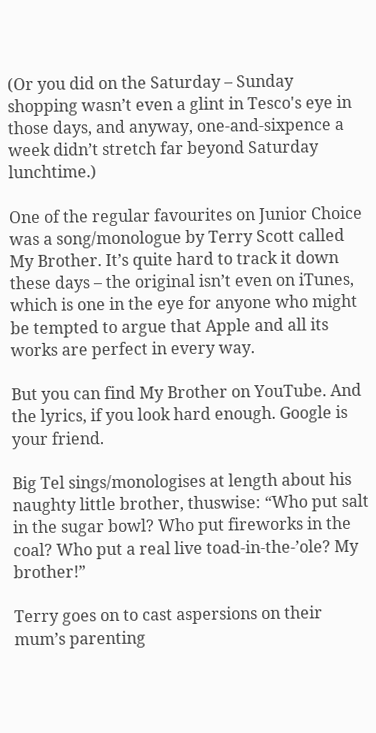(Or you did on the Saturday – Sunday shopping wasn’t even a glint in Tesco's eye in those days, and anyway, one-and-sixpence a week didn’t stretch far beyond Saturday lunchtime.)

One of the regular favourites on Junior Choice was a song/monologue by Terry Scott called My Brother. It’s quite hard to track it down these days – the original isn’t even on iTunes, which is one in the eye for anyone who might be tempted to argue that Apple and all its works are perfect in every way.

But you can find My Brother on YouTube. And the lyrics, if you look hard enough. Google is your friend.

Big Tel sings/monologises at length about his naughty little brother, thuswise: “Who put salt in the sugar bowl? Who put fireworks in the coal? Who put a real live toad-in-the-’ole? My brother!”

Terry goes on to cast aspersions on their mum’s parenting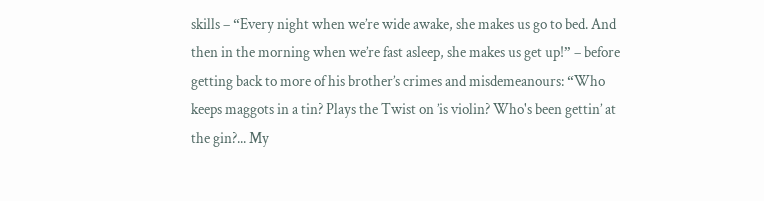skills – “Every night when we’re wide awake, she makes us go to bed. And then in the morning when we’re fast asleep, she makes us get up!” – before getting back to more of his brother’s crimes and misdemeanours: “Who keeps maggots in a tin? Plays the Twist on ’is violin? Who's been gettin’ at the gin?... My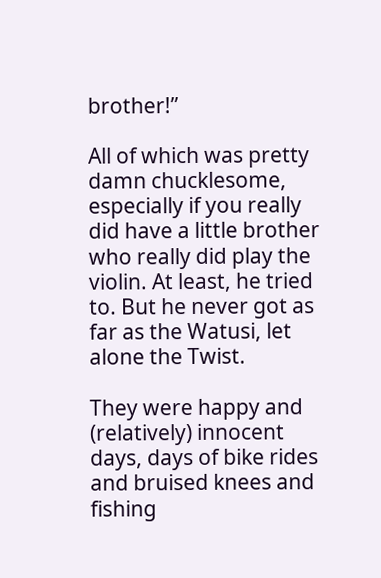brother!”

All of which was pretty damn chucklesome, especially if you really did have a little brother who really did play the violin. At least, he tried to. But he never got as far as the Watusi, let alone the Twist.

They were happy and (relatively) innocent days, days of bike rides and bruised knees and fishing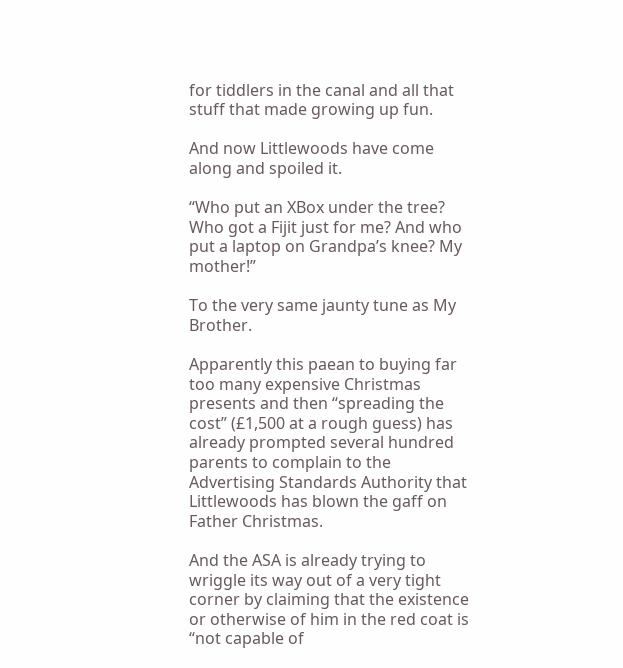for tiddlers in the canal and all that stuff that made growing up fun.

And now Littlewoods have come along and spoiled it.

“Who put an XBox under the tree? Who got a Fijit just for me? And who put a laptop on Grandpa’s knee? My mother!”

To the very same jaunty tune as My Brother.

Apparently this paean to buying far too many expensive Christmas presents and then “spreading the cost” (£1,500 at a rough guess) has already prompted several hundred parents to complain to the Advertising Standards Authority that Littlewoods has blown the gaff on Father Christmas.

And the ASA is already trying to wriggle its way out of a very tight corner by claiming that the existence or otherwise of him in the red coat is “not capable of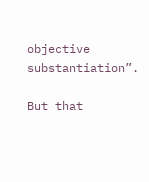objective substantiation”.

But that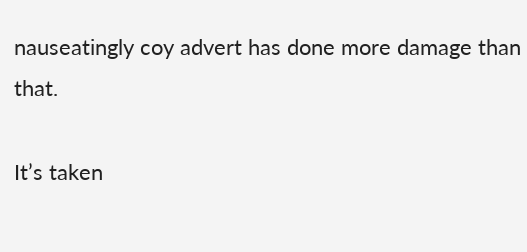nauseatingly coy advert has done more damage than that.

It’s taken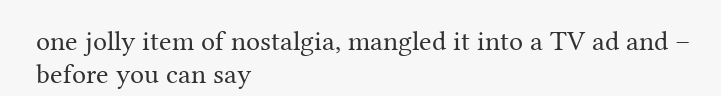one jolly item of nostalgia, mangled it into a TV ad and – before you can say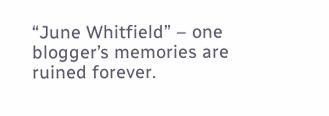“June Whitfield” – one blogger’s memories are ruined forever.